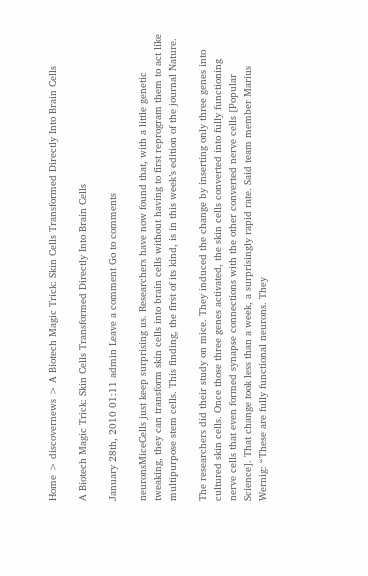Home > discovernews > A Biotech Magic Trick: Skin Cells Transformed Directly Into Brain Cells

A Biotech Magic Trick: Skin Cells Transformed Directly Into Brain Cells

January 28th, 2010 01:11 admin Leave a comment Go to comments

neuronsMiceCells just keep surprising us. Researchers have now found that, with a little genetic tweaking, they can transform skin cells into brain cells without having to first reprogram them to act like multipurpose stem cells. This finding, the first of its kind, is in this week’s edition of the journal Nature.

The researchers did their study on mice. They induced the change by inserting only three genes into cultured skin cells. Once those three genes activated, the skin cells converted into fully functioning nerve cells that even formed synapse connections with the other converted nerve cells [Popular Science]. That change took less than a week, a surprisingly rapid rate. Said team member Marius Wernig: “These are fully functional neurons. They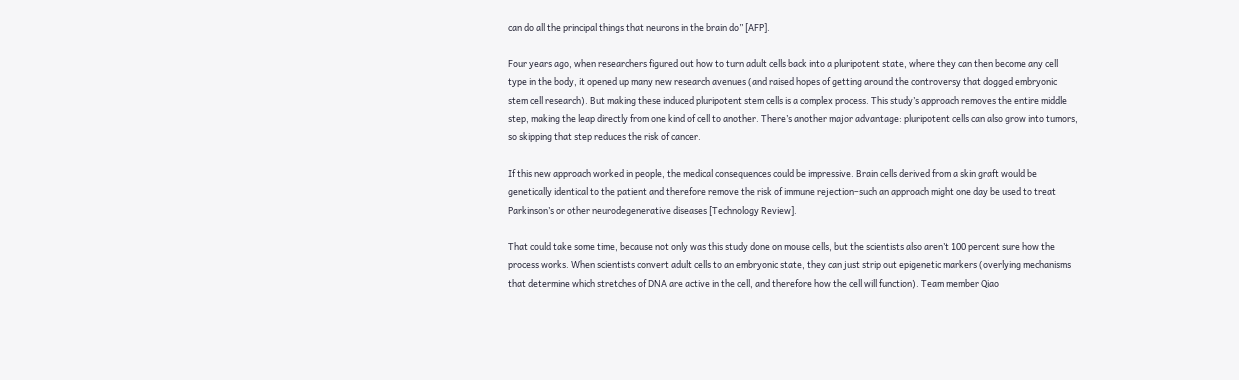can do all the principal things that neurons in the brain do” [AFP].

Four years ago, when researchers figured out how to turn adult cells back into a pluripotent state, where they can then become any cell type in the body, it opened up many new research avenues (and raised hopes of getting around the controversy that dogged embryonic stem cell research). But making these induced pluripotent stem cells is a complex process. This study’s approach removes the entire middle step, making the leap directly from one kind of cell to another. There’s another major advantage: pluripotent cells can also grow into tumors, so skipping that step reduces the risk of cancer.

If this new approach worked in people, the medical consequences could be impressive. Brain cells derived from a skin graft would be genetically identical to the patient and therefore remove the risk of immune rejection–such an approach might one day be used to treat Parkinson’s or other neurodegenerative diseases [Technology Review].

That could take some time, because not only was this study done on mouse cells, but the scientists also aren’t 100 percent sure how the process works. When scientists convert adult cells to an embryonic state, they can just strip out epigenetic markers (overlying mechanisms that determine which stretches of DNA are active in the cell, and therefore how the cell will function). Team member Qiao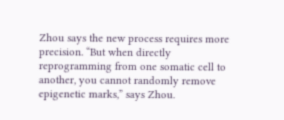Zhou says the new process requires more precision. “But when directly reprogramming from one somatic cell to another, you cannot randomly remove epigenetic marks,” says Zhou.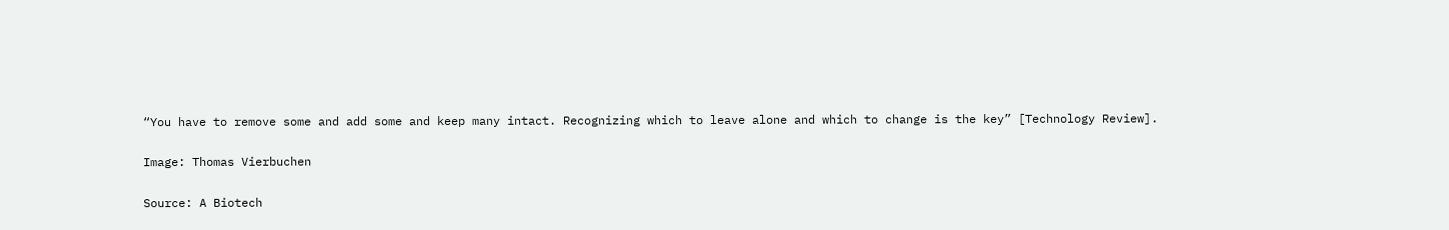“You have to remove some and add some and keep many intact. Recognizing which to leave alone and which to change is the key” [Technology Review].

Image: Thomas Vierbuchen

Source: A Biotech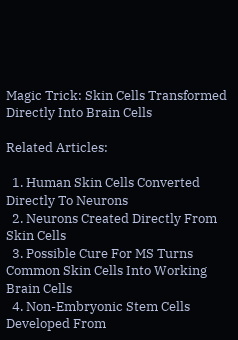Magic Trick: Skin Cells Transformed Directly Into Brain Cells

Related Articles:

  1. Human Skin Cells Converted Directly To Neurons
  2. Neurons Created Directly From Skin Cells
  3. Possible Cure For MS Turns Common Skin Cells Into Working Brain Cells
  4. Non-Embryonic Stem Cells Developed From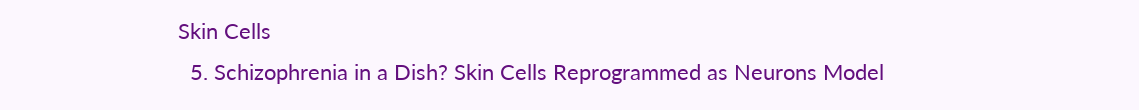Skin Cells
  5. Schizophrenia in a Dish? Skin Cells Reprogrammed as Neurons Model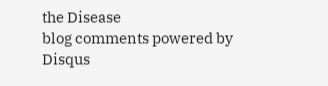the Disease
blog comments powered by Disqus